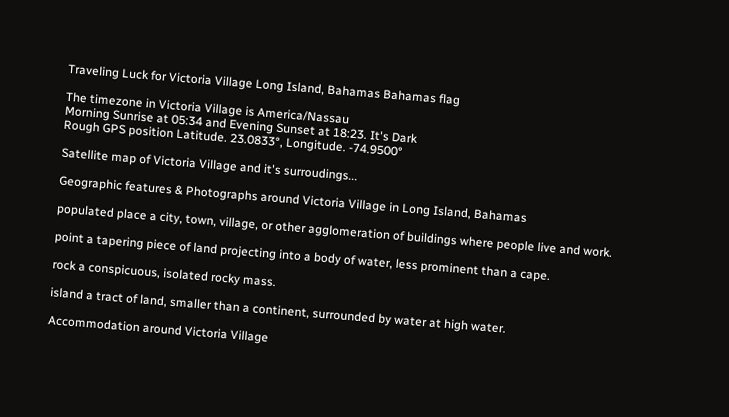Traveling Luck for Victoria Village Long Island, Bahamas Bahamas flag

The timezone in Victoria Village is America/Nassau
Morning Sunrise at 05:34 and Evening Sunset at 18:23. It's Dark
Rough GPS position Latitude. 23.0833°, Longitude. -74.9500°

Satellite map of Victoria Village and it's surroudings...

Geographic features & Photographs around Victoria Village in Long Island, Bahamas

populated place a city, town, village, or other agglomeration of buildings where people live and work.

point a tapering piece of land projecting into a body of water, less prominent than a cape.

rock a conspicuous, isolated rocky mass.

island a tract of land, smaller than a continent, surrounded by water at high water.

Accommodation around Victoria Village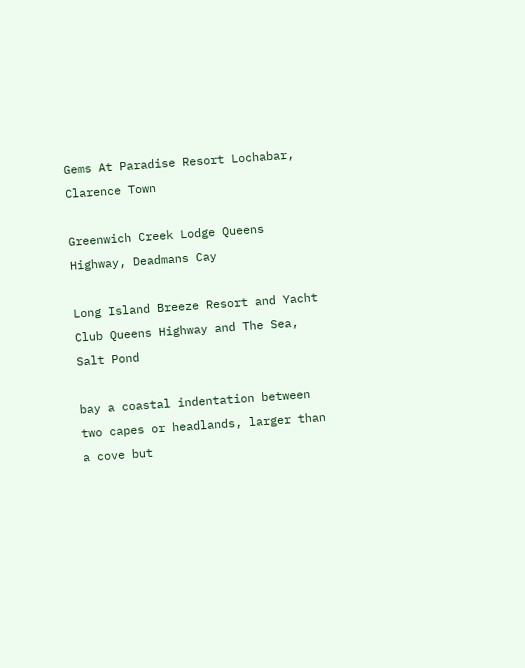Gems At Paradise Resort Lochabar, Clarence Town

Greenwich Creek Lodge Queens Highway, Deadmans Cay

Long Island Breeze Resort and Yacht Club Queens Highway and The Sea, Salt Pond

bay a coastal indentation between two capes or headlands, larger than a cove but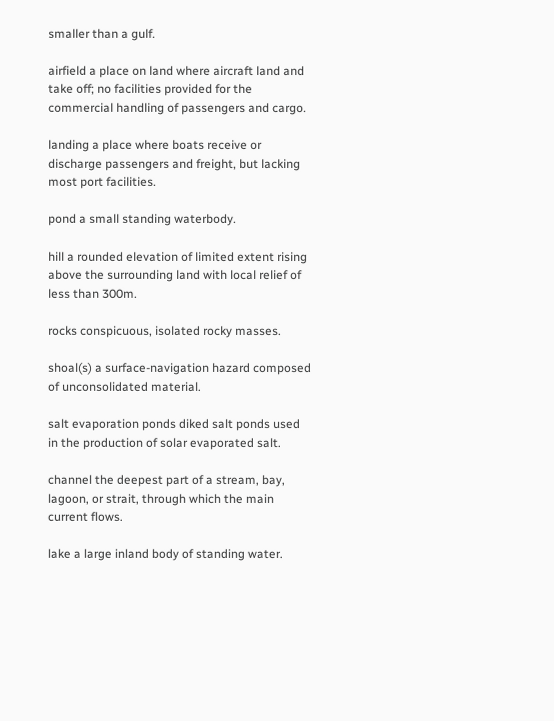smaller than a gulf.

airfield a place on land where aircraft land and take off; no facilities provided for the commercial handling of passengers and cargo.

landing a place where boats receive or discharge passengers and freight, but lacking most port facilities.

pond a small standing waterbody.

hill a rounded elevation of limited extent rising above the surrounding land with local relief of less than 300m.

rocks conspicuous, isolated rocky masses.

shoal(s) a surface-navigation hazard composed of unconsolidated material.

salt evaporation ponds diked salt ponds used in the production of solar evaporated salt.

channel the deepest part of a stream, bay, lagoon, or strait, through which the main current flows.

lake a large inland body of standing water.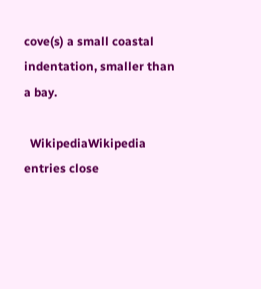cove(s) a small coastal indentation, smaller than a bay.

  WikipediaWikipedia entries close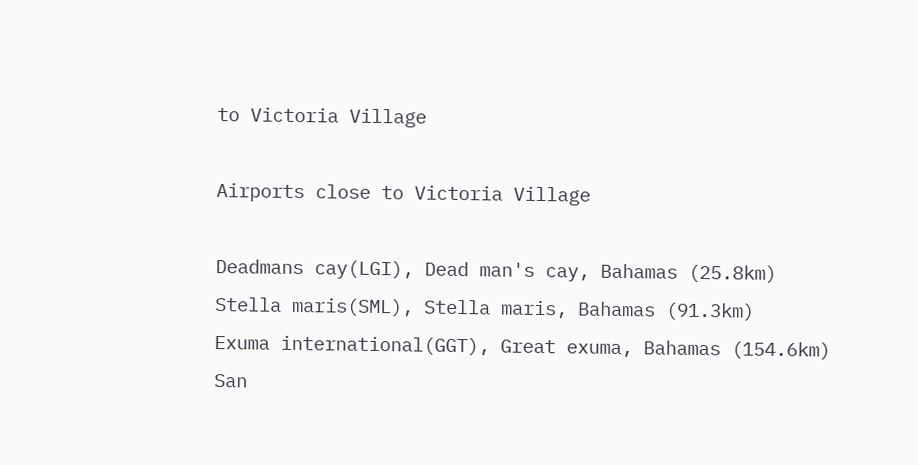to Victoria Village

Airports close to Victoria Village

Deadmans cay(LGI), Dead man's cay, Bahamas (25.8km)
Stella maris(SML), Stella maris, Bahamas (91.3km)
Exuma international(GGT), Great exuma, Bahamas (154.6km)
San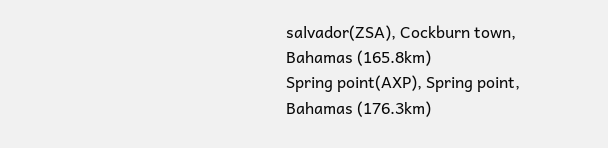salvador(ZSA), Cockburn town, Bahamas (165.8km)
Spring point(AXP), Spring point, Bahamas (176.3km)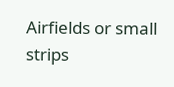Airfields or small strips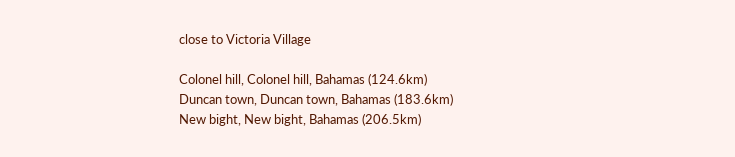close to Victoria Village

Colonel hill, Colonel hill, Bahamas (124.6km)
Duncan town, Duncan town, Bahamas (183.6km)
New bight, New bight, Bahamas (206.5km)